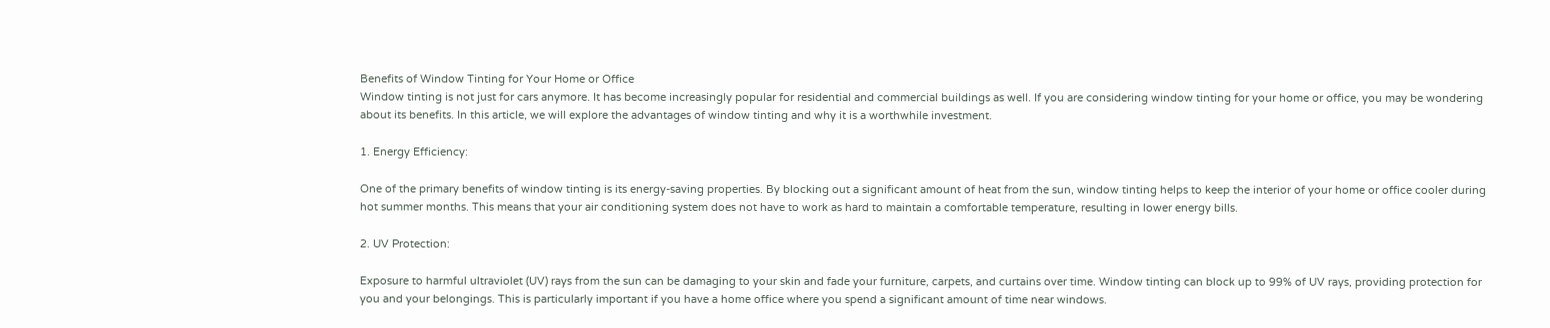Benefits of Window Tinting for Your Home or Office
Window tinting is not just for cars anymore. It has become increasingly popular for residential and commercial buildings as well. If you are considering window tinting for your home or office, you may be wondering about its benefits. In this article, we will explore the advantages of window tinting and why it is a worthwhile investment.

1. Energy Efficiency:

One of the primary benefits of window tinting is its energy-saving properties. By blocking out a significant amount of heat from the sun, window tinting helps to keep the interior of your home or office cooler during hot summer months. This means that your air conditioning system does not have to work as hard to maintain a comfortable temperature, resulting in lower energy bills.

2. UV Protection:

Exposure to harmful ultraviolet (UV) rays from the sun can be damaging to your skin and fade your furniture, carpets, and curtains over time. Window tinting can block up to 99% of UV rays, providing protection for you and your belongings. This is particularly important if you have a home office where you spend a significant amount of time near windows.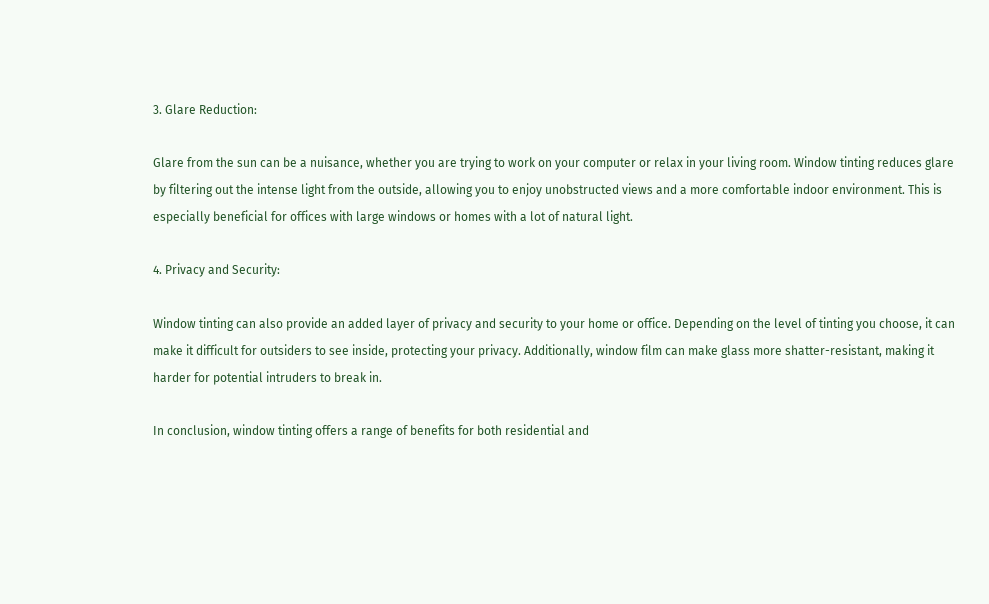3. Glare Reduction:

Glare from the sun can be a nuisance, whether you are trying to work on your computer or relax in your living room. Window tinting reduces glare by filtering out the intense light from the outside, allowing you to enjoy unobstructed views and a more comfortable indoor environment. This is especially beneficial for offices with large windows or homes with a lot of natural light.

4. Privacy and Security:

Window tinting can also provide an added layer of privacy and security to your home or office. Depending on the level of tinting you choose, it can make it difficult for outsiders to see inside, protecting your privacy. Additionally, window film can make glass more shatter-resistant, making it harder for potential intruders to break in.

In conclusion, window tinting offers a range of benefits for both residential and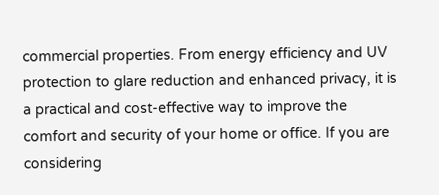commercial properties. From energy efficiency and UV protection to glare reduction and enhanced privacy, it is a practical and cost-effective way to improve the comfort and security of your home or office. If you are considering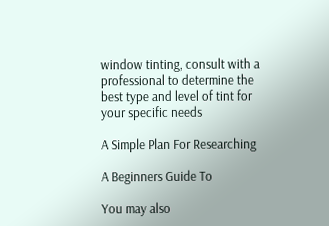window tinting, consult with a professional to determine the best type and level of tint for your specific needs

A Simple Plan For Researching

A Beginners Guide To

You may also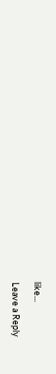like...

Leave a Reply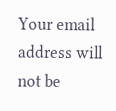Your email address will not be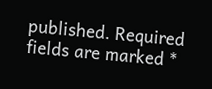published. Required fields are marked *